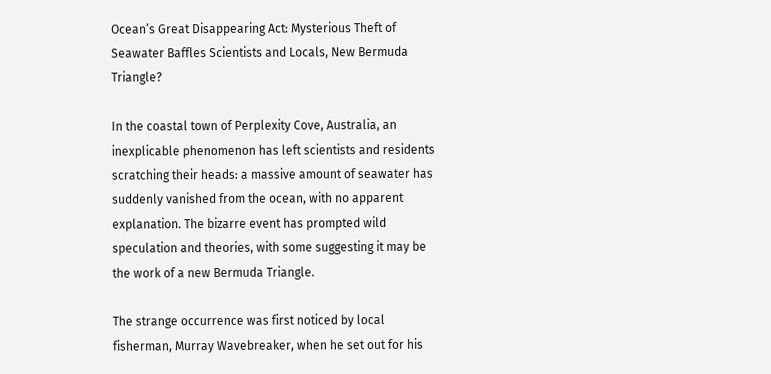Ocean’s Great Disappearing Act: Mysterious Theft of Seawater Baffles Scientists and Locals, New Bermuda Triangle?

In the coastal town of Perplexity Cove, Australia, an inexplicable phenomenon has left scientists and residents scratching their heads: a massive amount of seawater has suddenly vanished from the ocean, with no apparent explanation. The bizarre event has prompted wild speculation and theories, with some suggesting it may be the work of a new Bermuda Triangle.

The strange occurrence was first noticed by local fisherman, Murray Wavebreaker, when he set out for his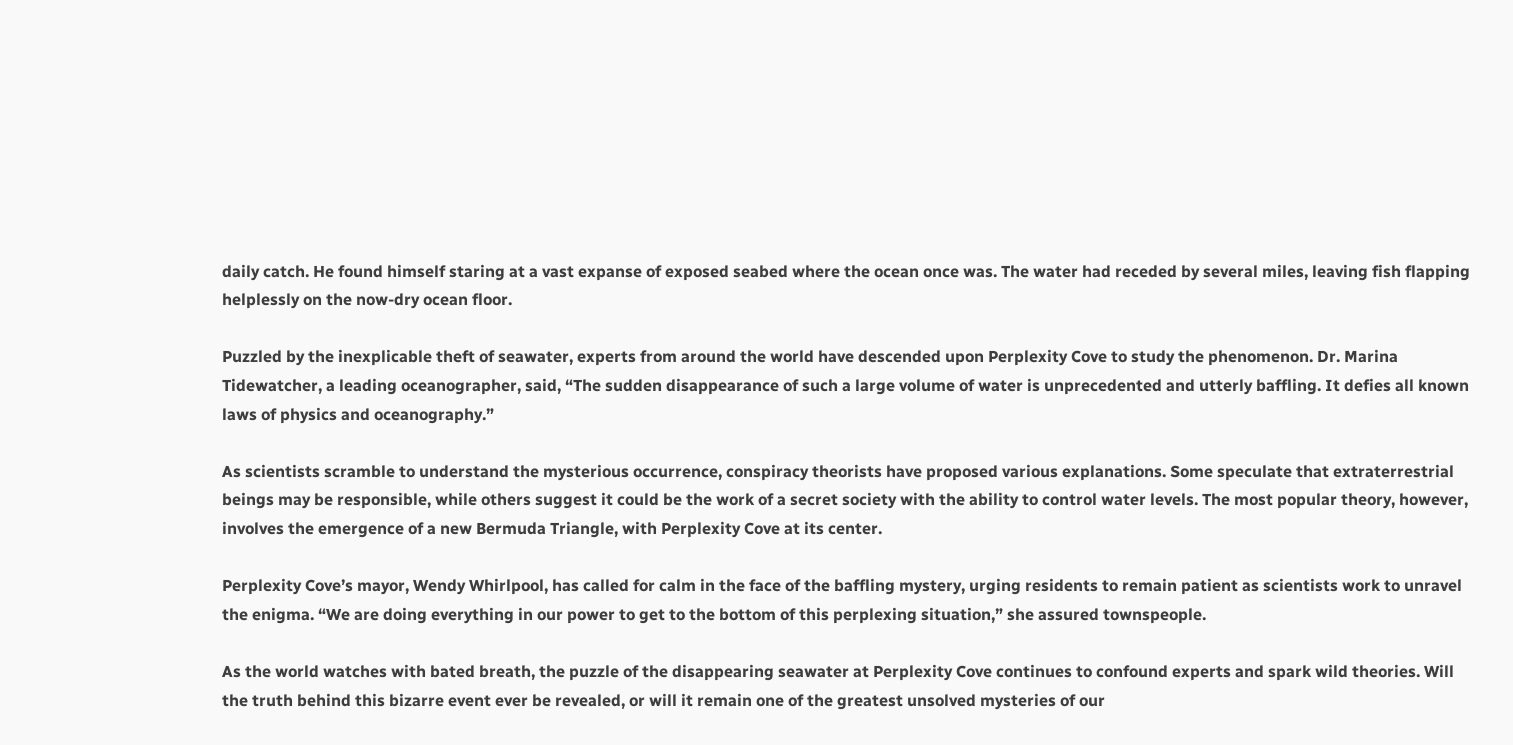daily catch. He found himself staring at a vast expanse of exposed seabed where the ocean once was. The water had receded by several miles, leaving fish flapping helplessly on the now-dry ocean floor.

Puzzled by the inexplicable theft of seawater, experts from around the world have descended upon Perplexity Cove to study the phenomenon. Dr. Marina Tidewatcher, a leading oceanographer, said, “The sudden disappearance of such a large volume of water is unprecedented and utterly baffling. It defies all known laws of physics and oceanography.”

As scientists scramble to understand the mysterious occurrence, conspiracy theorists have proposed various explanations. Some speculate that extraterrestrial beings may be responsible, while others suggest it could be the work of a secret society with the ability to control water levels. The most popular theory, however, involves the emergence of a new Bermuda Triangle, with Perplexity Cove at its center.

Perplexity Cove’s mayor, Wendy Whirlpool, has called for calm in the face of the baffling mystery, urging residents to remain patient as scientists work to unravel the enigma. “We are doing everything in our power to get to the bottom of this perplexing situation,” she assured townspeople.

As the world watches with bated breath, the puzzle of the disappearing seawater at Perplexity Cove continues to confound experts and spark wild theories. Will the truth behind this bizarre event ever be revealed, or will it remain one of the greatest unsolved mysteries of our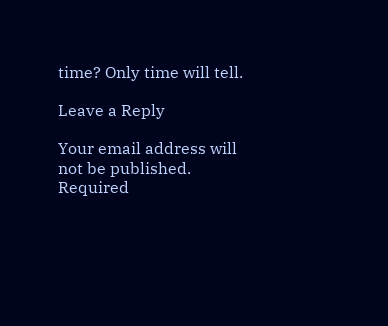time? Only time will tell.

Leave a Reply

Your email address will not be published. Required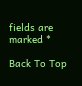fields are marked *

Back To Top